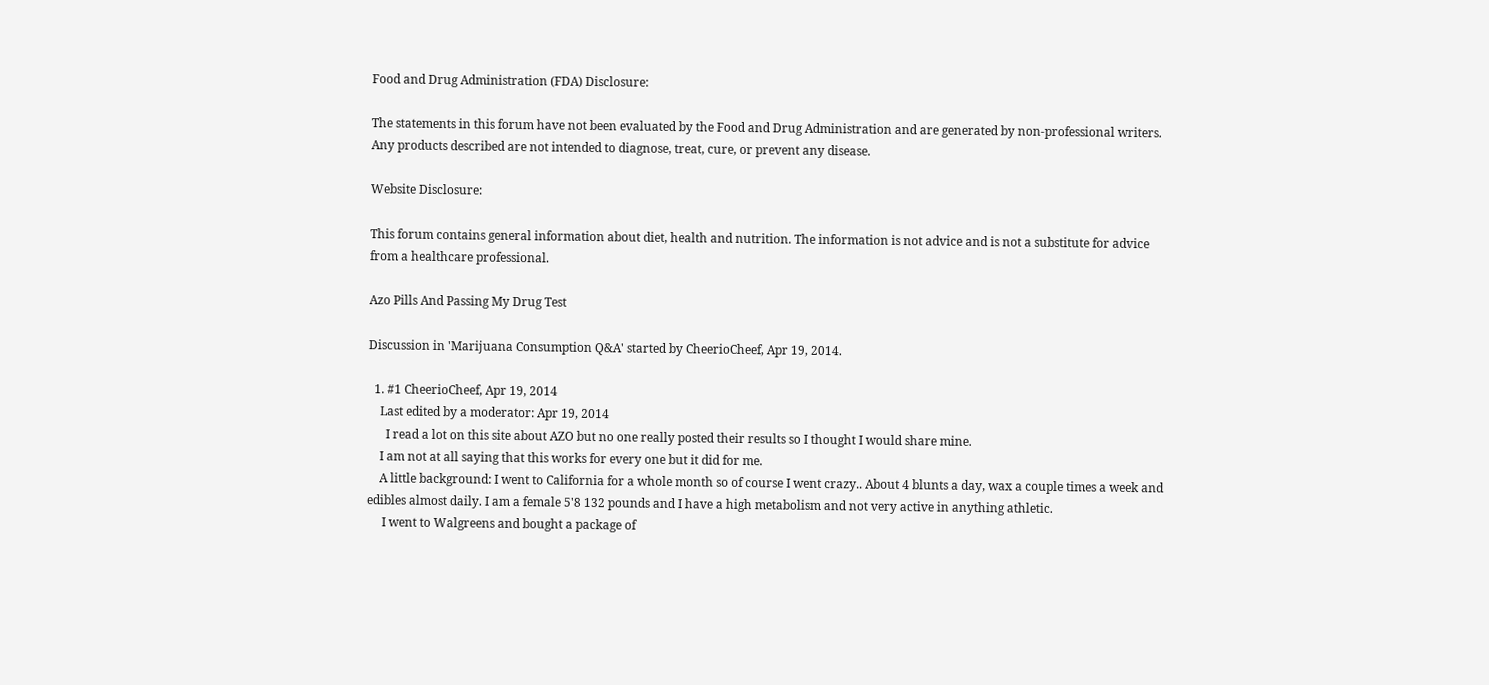Food and Drug Administration (FDA) Disclosure:

The statements in this forum have not been evaluated by the Food and Drug Administration and are generated by non-professional writers. Any products described are not intended to diagnose, treat, cure, or prevent any disease.

Website Disclosure:

This forum contains general information about diet, health and nutrition. The information is not advice and is not a substitute for advice from a healthcare professional.

Azo Pills And Passing My Drug Test

Discussion in 'Marijuana Consumption Q&A' started by CheerioCheef, Apr 19, 2014.

  1. #1 CheerioCheef, Apr 19, 2014
    Last edited by a moderator: Apr 19, 2014
      I read a lot on this site about AZO but no one really posted their results so I thought I would share mine.
    I am not at all saying that this works for every one but it did for me.
    A little background: I went to California for a whole month so of course I went crazy.. About 4 blunts a day, wax a couple times a week and edibles almost daily. I am a female 5'8 132 pounds and I have a high metabolism and not very active in anything athletic.
     I went to Walgreens and bought a package of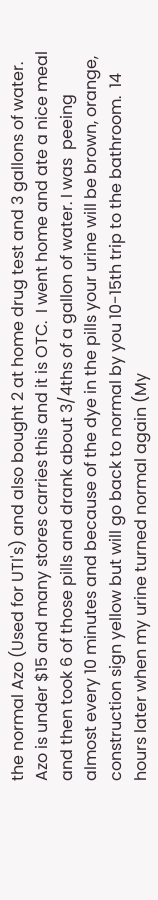the normal Azo (Used for UTI's) and also bought 2 at home drug test and 3 gallons of water.  Azo is under $15 and many stores carries this and it is OTC.  I went home and ate a nice meal and then took 6 of those pills and drank about 3/4ths of a gallon of water. I was  peeing almost every 10 minutes and because of the dye in the pills your urine will be brown, orange, construction sign yellow but will go back to normal by you 10-15th trip to the bathroom.  14 hours later when my urine turned normal again (My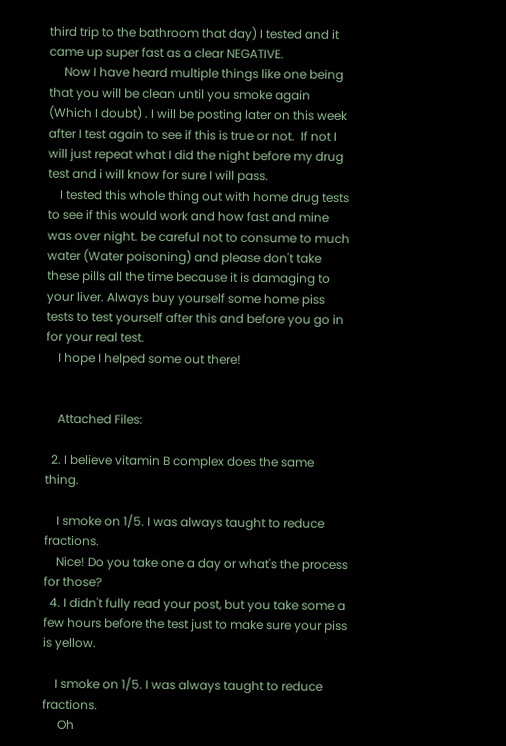third trip to the bathroom that day) I tested and it came up super fast as a clear NEGATIVE.
     Now I have heard multiple things like one being that you will be clean until you smoke again (Which I doubt) . I will be posting later on this week after I test again to see if this is true or not.  If not I will just repeat what I did the night before my drug test and i will know for sure I will pass.
    I tested this whole thing out with home drug tests to see if this would work and how fast and mine was over night. be careful not to consume to much water (Water poisoning) and please don't take these pills all the time because it is damaging to your liver. Always buy yourself some home piss tests to test yourself after this and before you go in for your real test.
    I hope I helped some out there!


    Attached Files:

  2. I believe vitamin B complex does the same thing.

    I smoke on 1/5. I was always taught to reduce fractions.
    Nice! Do you take one a day or what's the process for those?
  4. I didn't fully read your post, but you take some a few hours before the test just to make sure your piss is yellow.

    I smoke on 1/5. I was always taught to reduce fractions.
     Oh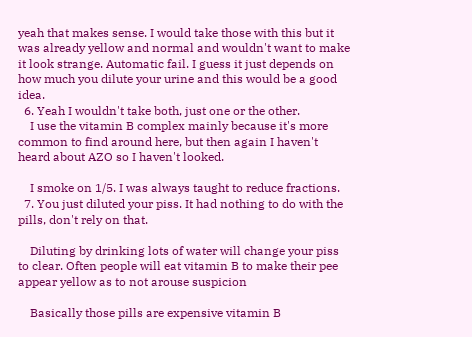yeah that makes sense. I would take those with this but it was already yellow and normal and wouldn't want to make it look strange. Automatic fail. I guess it just depends on how much you dilute your urine and this would be a good idea.
  6. Yeah I wouldn't take both, just one or the other.
    I use the vitamin B complex mainly because it's more common to find around here, but then again I haven't heard about AZO so I haven't looked.

    I smoke on 1/5. I was always taught to reduce fractions.
  7. You just diluted your piss. It had nothing to do with the pills, don't rely on that.

    Diluting by drinking lots of water will change your piss to clear. Often people will eat vitamin B to make their pee appear yellow as to not arouse suspicion

    Basically those pills are expensive vitamin B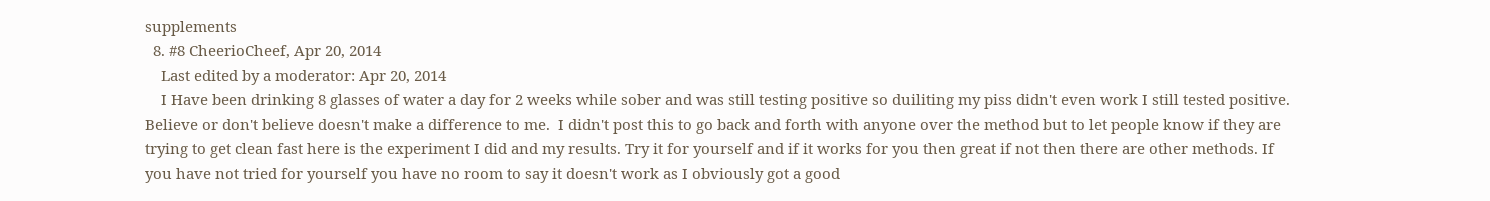supplements
  8. #8 CheerioCheef, Apr 20, 2014
    Last edited by a moderator: Apr 20, 2014
    I Have been drinking 8 glasses of water a day for 2 weeks while sober and was still testing positive so duiliting my piss didn't even work I still tested positive. Believe or don't believe doesn't make a difference to me.  I didn't post this to go back and forth with anyone over the method but to let people know if they are trying to get clean fast here is the experiment I did and my results. Try it for yourself and if it works for you then great if not then there are other methods. If you have not tried for yourself you have no room to say it doesn't work as I obviously got a good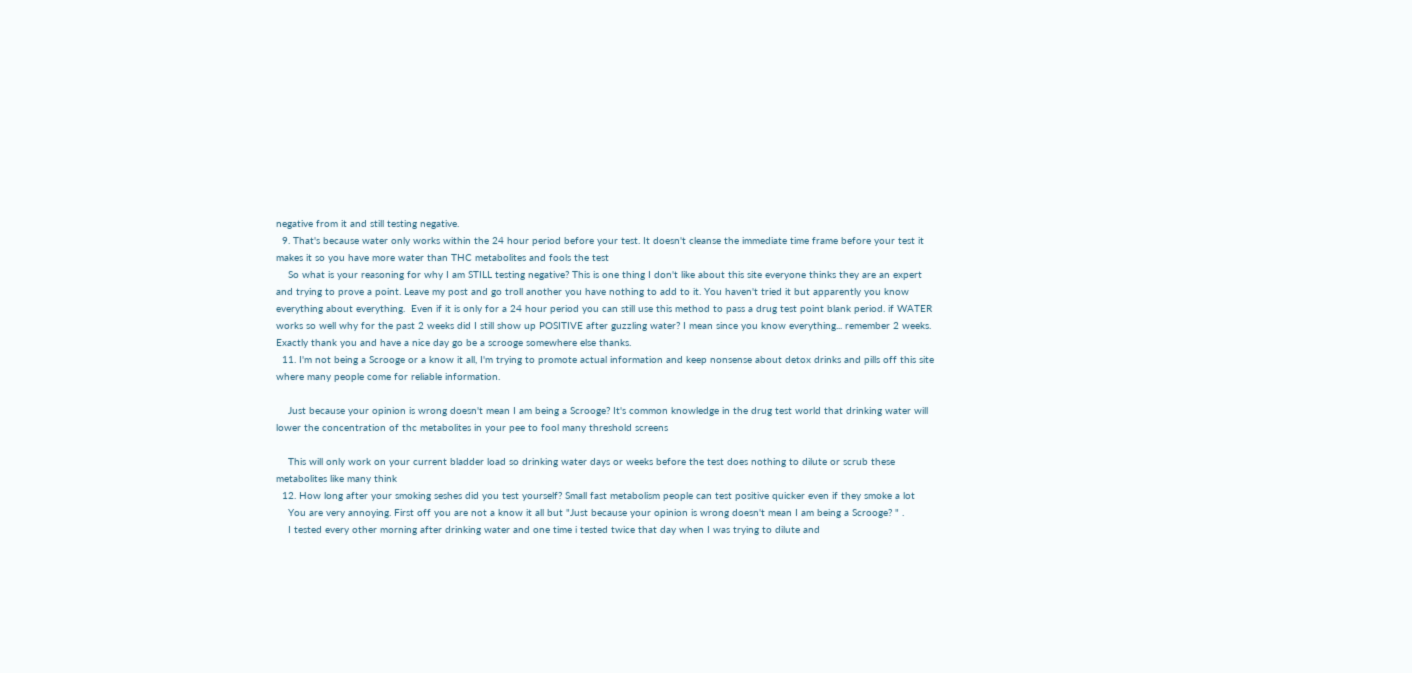negative from it and still testing negative.
  9. That's because water only works within the 24 hour period before your test. It doesn't cleanse the immediate time frame before your test it makes it so you have more water than THC metabolites and fools the test
    So what is your reasoning for why I am STILL testing negative? This is one thing I don't like about this site everyone thinks they are an expert and trying to prove a point. Leave my post and go troll another you have nothing to add to it. You haven't tried it but apparently you know everything about everything.  Even if it is only for a 24 hour period you can still use this method to pass a drug test point blank period. if WATER works so well why for the past 2 weeks did I still show up POSITIVE after guzzling water? I mean since you know everything... remember 2 weeks. Exactly thank you and have a nice day go be a scrooge somewhere else thanks.
  11. I'm not being a Scrooge or a know it all, I'm trying to promote actual information and keep nonsense about detox drinks and pills off this site where many people come for reliable information.

    Just because your opinion is wrong doesn't mean I am being a Scrooge? It's common knowledge in the drug test world that drinking water will lower the concentration of thc metabolites in your pee to fool many threshold screens

    This will only work on your current bladder load so drinking water days or weeks before the test does nothing to dilute or scrub these metabolites like many think
  12. How long after your smoking seshes did you test yourself? Small fast metabolism people can test positive quicker even if they smoke a lot
    You are very annoying. First off you are not a know it all but "Just because your opinion is wrong doesn't mean I am being a Scrooge? " .
    I tested every other morning after drinking water and one time i tested twice that day when I was trying to dilute and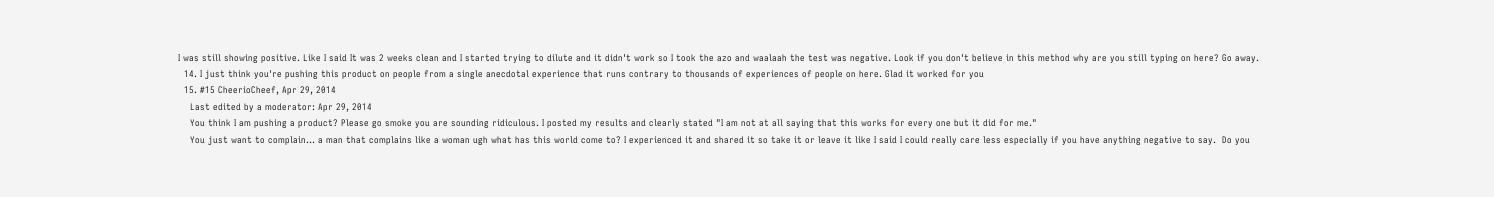I was still showing positive. Like I said It was 2 weeks clean and I started trying to dilute and it didn't work so I took the azo and waalaah the test was negative. Look if you don't believe in this method why are you still typing on here? Go away.
  14. I just think you're pushing this product on people from a single anecdotal experience that runs contrary to thousands of experiences of people on here. Glad it worked for you
  15. #15 CheerioCheef, Apr 29, 2014
    Last edited by a moderator: Apr 29, 2014
    You think I am pushing a product? Please go smoke you are sounding ridiculous. I posted my results and clearly stated "I am not at all saying that this works for every one but it did for me."
    You just want to complain... a man that complains like a woman ugh what has this world come to? I experienced it and shared it so take it or leave it like I said I could really care less especially if you have anything negative to say.  Do you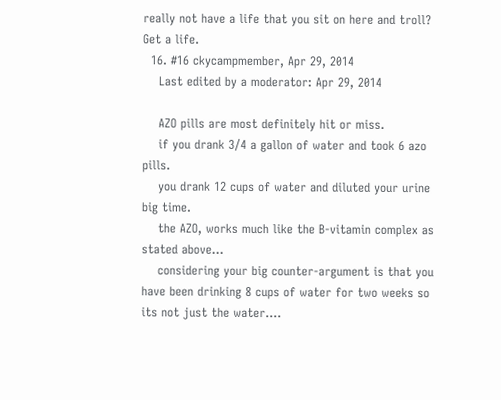really not have a life that you sit on here and troll? Get a life.
  16. #16 ckycampmember, Apr 29, 2014
    Last edited by a moderator: Apr 29, 2014

    AZO pills are most definitely hit or miss.
    if you drank 3/4 a gallon of water and took 6 azo pills.
    you drank 12 cups of water and diluted your urine big time.
    the AZO, works much like the B-vitamin complex as stated above...
    considering your big counter-argument is that you have been drinking 8 cups of water for two weeks so its not just the water....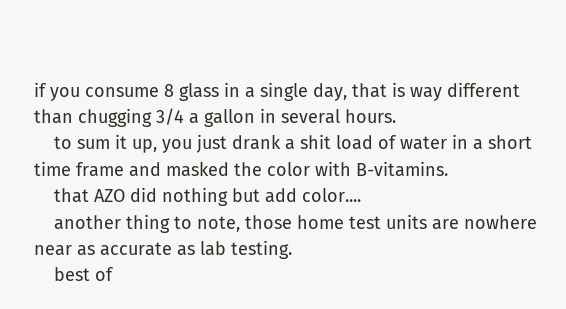if you consume 8 glass in a single day, that is way different than chugging 3/4 a gallon in several hours.
    to sum it up, you just drank a shit load of water in a short time frame and masked the color with B-vitamins.
    that AZO did nothing but add color....
    another thing to note, those home test units are nowhere near as accurate as lab testing.
    best of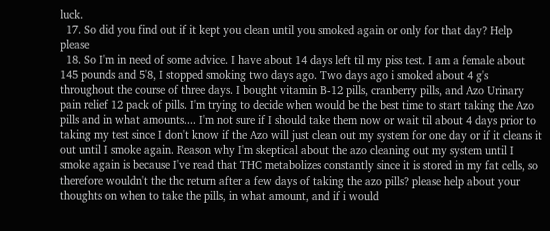luck.
  17. So did you find out if it kept you clean until you smoked again or only for that day? Help please
  18. So I'm in need of some advice. I have about 14 days left til my piss test. I am a female about 145 pounds and 5'8, I stopped smoking two days ago. Two days ago i smoked about 4 g's throughout the course of three days. I bought vitamin B-12 pills, cranberry pills, and Azo Urinary pain relief 12 pack of pills. I'm trying to decide when would be the best time to start taking the Azo pills and in what amounts.... I'm not sure if I should take them now or wait til about 4 days prior to taking my test since I don't know if the Azo will just clean out my system for one day or if it cleans it out until I smoke again. Reason why I'm skeptical about the azo cleaning out my system until I smoke again is because I've read that THC metabolizes constantly since it is stored in my fat cells, so therefore wouldn't the thc return after a few days of taking the azo pills? please help about your thoughts on when to take the pills, in what amount, and if i would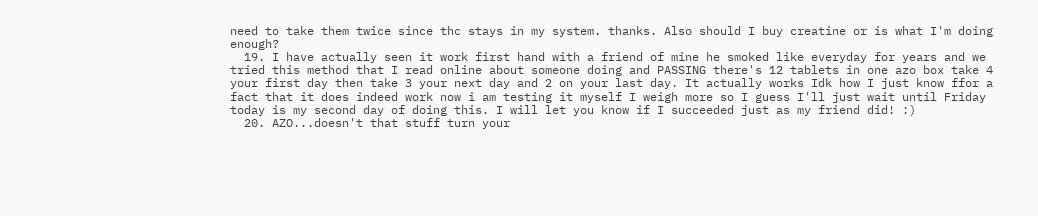need to take them twice since thc stays in my system. thanks. Also should I buy creatine or is what I'm doing enough?
  19. I have actually seen it work first hand with a friend of mine he smoked like everyday for years and we tried this method that I read online about someone doing and PASSING there's 12 tablets in one azo box take 4 your first day then take 3 your next day and 2 on your last day. It actually works Idk how I just know ffor a fact that it does indeed work now i am testing it myself I weigh more so I guess I'll just wait until Friday today is my second day of doing this. I will let you know if I succeeded just as my friend did! :)
  20. AZO...doesn't that stuff turn your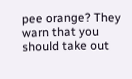pee orange? They warn that you should take out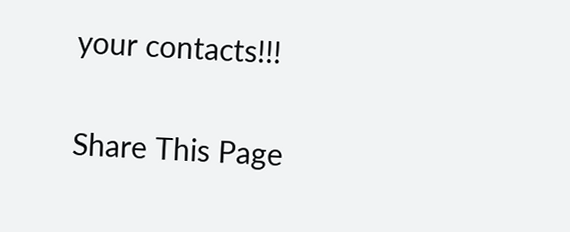your contacts!!!

Share This Page